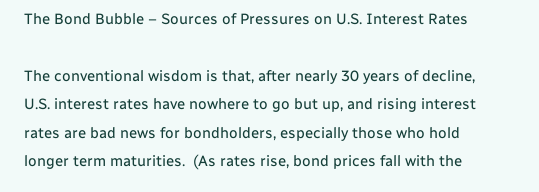The Bond Bubble – Sources of Pressures on U.S. Interest Rates

The conventional wisdom is that, after nearly 30 years of decline, U.S. interest rates have nowhere to go but up, and rising interest rates are bad news for bondholders, especially those who hold longer term maturities.  (As rates rise, bond prices fall with the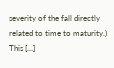severity of the fall directly related to time to maturity.)  This […]